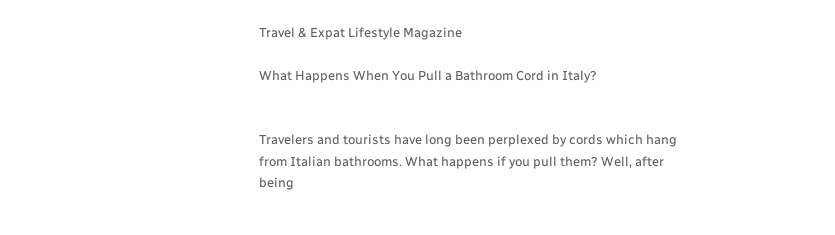Travel & Expat Lifestyle Magazine

What Happens When You Pull a Bathroom Cord in Italy?


Travelers and tourists have long been perplexed by cords which hang from Italian bathrooms. What happens if you pull them? Well, after being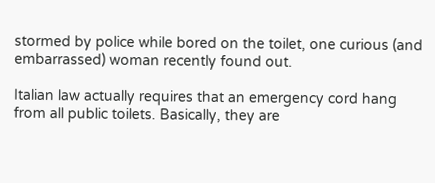stormed by police while bored on the toilet, one curious (and embarrassed) woman recently found out.

Italian law actually requires that an emergency cord hang from all public toilets. Basically, they are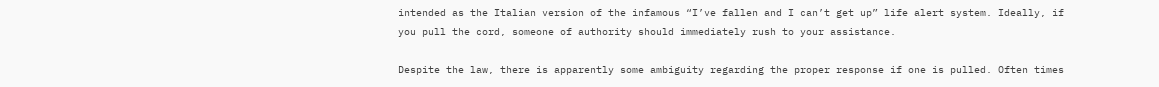intended as the Italian version of the infamous “I’ve fallen and I can’t get up” life alert system. Ideally, if you pull the cord, someone of authority should immediately rush to your assistance.

Despite the law, there is apparently some ambiguity regarding the proper response if one is pulled. Often times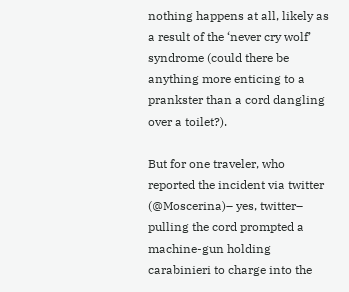nothing happens at all, likely as a result of the ‘never cry wolf’ syndrome (could there be anything more enticing to a prankster than a cord dangling over a toilet?).

But for one traveler, who reported the incident via twitter (@Moscerina)– yes, twitter– pulling the cord prompted a machine-gun holding carabinieri to charge into the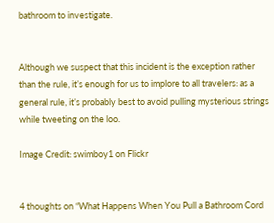bathroom to investigate.


Although we suspect that this incident is the exception rather than the rule, it’s enough for us to implore to all travelers: as a general rule, it’s probably best to avoid pulling mysterious strings while tweeting on the loo.

Image Credit: swimboy1 on Flickr


4 thoughts on “What Happens When You Pull a Bathroom Cord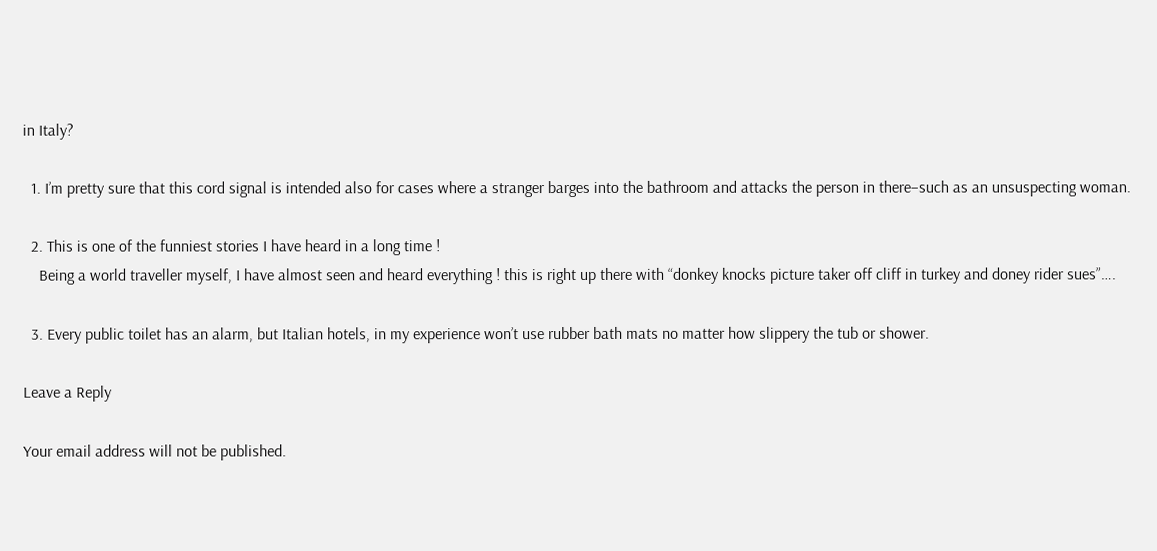in Italy?

  1. I’m pretty sure that this cord signal is intended also for cases where a stranger barges into the bathroom and attacks the person in there–such as an unsuspecting woman.

  2. This is one of the funniest stories I have heard in a long time !
    Being a world traveller myself, I have almost seen and heard everything ! this is right up there with “donkey knocks picture taker off cliff in turkey and doney rider sues”….

  3. Every public toilet has an alarm, but Italian hotels, in my experience won’t use rubber bath mats no matter how slippery the tub or shower.

Leave a Reply

Your email address will not be published.